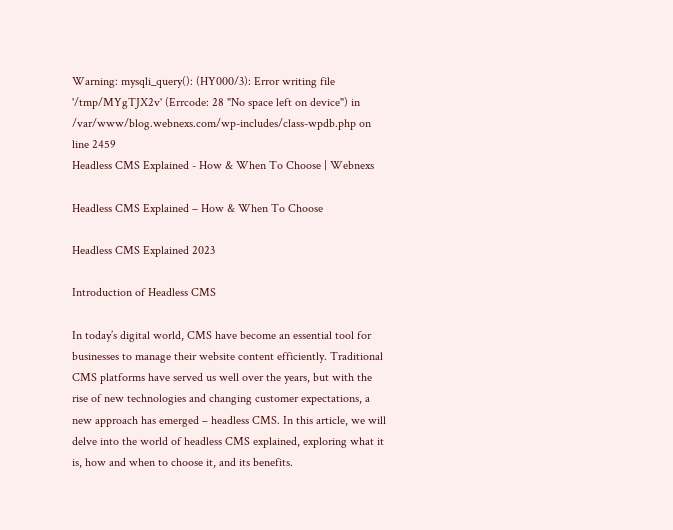Warning: mysqli_query(): (HY000/3): Error writing file '/tmp/MYgTJX2v' (Errcode: 28 "No space left on device") in /var/www/blog.webnexs.com/wp-includes/class-wpdb.php on line 2459
Headless CMS Explained - How & When To Choose | Webnexs

Headless CMS Explained – How & When To Choose

Headless CMS Explained 2023

Introduction of Headless CMS

In today’s digital world, CMS have become an essential tool for businesses to manage their website content efficiently. Traditional CMS platforms have served us well over the years, but with the rise of new technologies and changing customer expectations, a new approach has emerged – headless CMS. In this article, we will delve into the world of headless CMS explained, exploring what it is, how and when to choose it, and its benefits.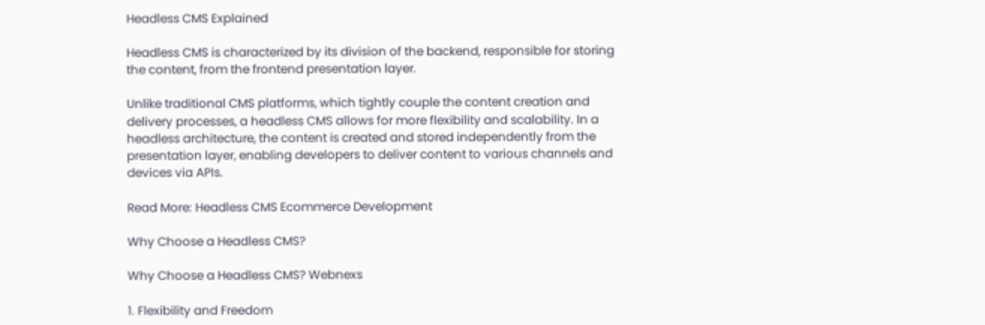Headless CMS Explained

Headless CMS is characterized by its division of the backend, responsible for storing the content, from the frontend presentation layer.

Unlike traditional CMS platforms, which tightly couple the content creation and delivery processes, a headless CMS allows for more flexibility and scalability. In a headless architecture, the content is created and stored independently from the presentation layer, enabling developers to deliver content to various channels and devices via APIs.

Read More: Headless CMS Ecommerce Development

Why Choose a Headless CMS?

Why Choose a Headless CMS? Webnexs

1. Flexibility and Freedom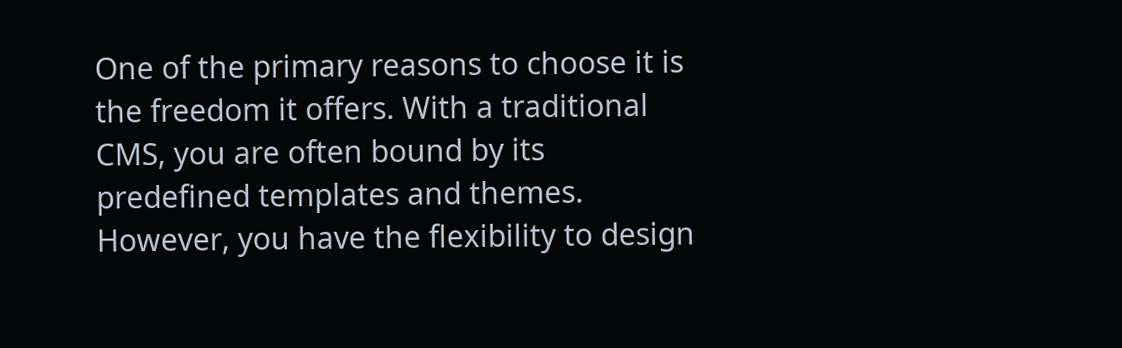One of the primary reasons to choose it is the freedom it offers. With a traditional CMS, you are often bound by its predefined templates and themes. However, you have the flexibility to design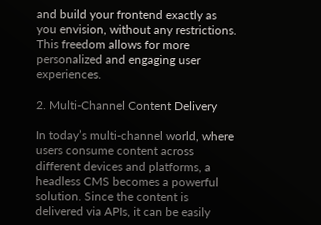and build your frontend exactly as you envision, without any restrictions. This freedom allows for more personalized and engaging user experiences.

2. Multi-Channel Content Delivery

In today’s multi-channel world, where users consume content across different devices and platforms, a headless CMS becomes a powerful solution. Since the content is delivered via APIs, it can be easily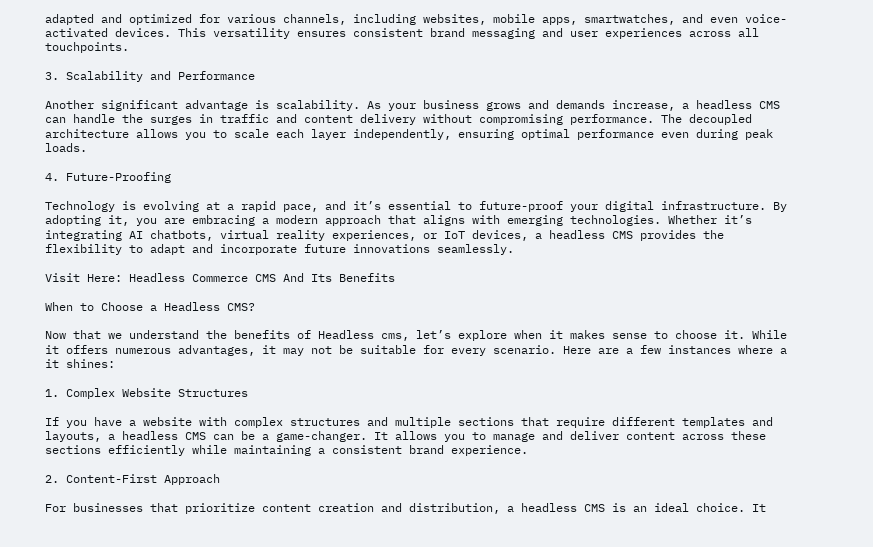adapted and optimized for various channels, including websites, mobile apps, smartwatches, and even voice-activated devices. This versatility ensures consistent brand messaging and user experiences across all touchpoints.

3. Scalability and Performance

Another significant advantage is scalability. As your business grows and demands increase, a headless CMS can handle the surges in traffic and content delivery without compromising performance. The decoupled architecture allows you to scale each layer independently, ensuring optimal performance even during peak loads.

4. Future-Proofing

Technology is evolving at a rapid pace, and it’s essential to future-proof your digital infrastructure. By adopting it, you are embracing a modern approach that aligns with emerging technologies. Whether it’s integrating AI chatbots, virtual reality experiences, or IoT devices, a headless CMS provides the flexibility to adapt and incorporate future innovations seamlessly.

Visit Here: Headless Commerce CMS And Its Benefits

When to Choose a Headless CMS?

Now that we understand the benefits of Headless cms, let’s explore when it makes sense to choose it. While it offers numerous advantages, it may not be suitable for every scenario. Here are a few instances where a it shines:

1. Complex Website Structures

If you have a website with complex structures and multiple sections that require different templates and layouts, a headless CMS can be a game-changer. It allows you to manage and deliver content across these sections efficiently while maintaining a consistent brand experience.

2. Content-First Approach

For businesses that prioritize content creation and distribution, a headless CMS is an ideal choice. It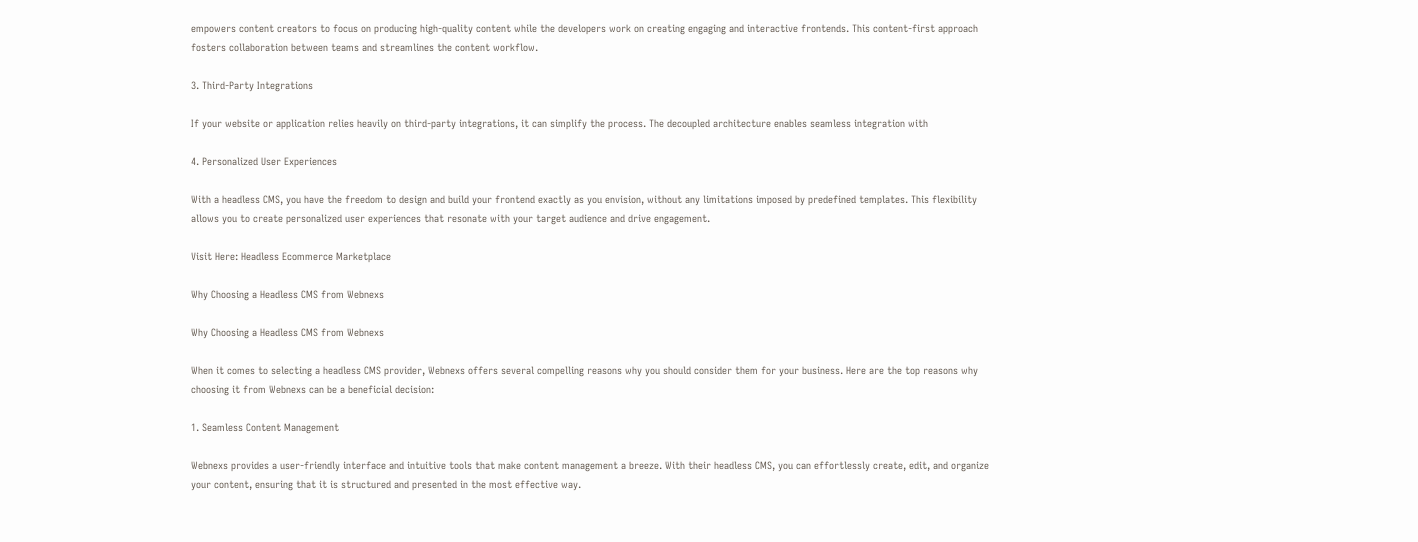empowers content creators to focus on producing high-quality content while the developers work on creating engaging and interactive frontends. This content-first approach fosters collaboration between teams and streamlines the content workflow.

3. Third-Party Integrations

If your website or application relies heavily on third-party integrations, it can simplify the process. The decoupled architecture enables seamless integration with

4. Personalized User Experiences

With a headless CMS, you have the freedom to design and build your frontend exactly as you envision, without any limitations imposed by predefined templates. This flexibility allows you to create personalized user experiences that resonate with your target audience and drive engagement.

Visit Here: Headless Ecommerce Marketplace

Why Choosing a Headless CMS from Webnexs

Why Choosing a Headless CMS from Webnexs

When it comes to selecting a headless CMS provider, Webnexs offers several compelling reasons why you should consider them for your business. Here are the top reasons why choosing it from Webnexs can be a beneficial decision:

1. Seamless Content Management

Webnexs provides a user-friendly interface and intuitive tools that make content management a breeze. With their headless CMS, you can effortlessly create, edit, and organize your content, ensuring that it is structured and presented in the most effective way.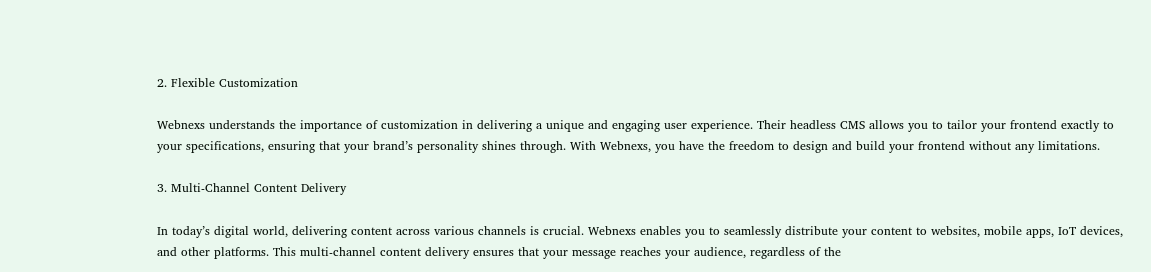2. Flexible Customization

Webnexs understands the importance of customization in delivering a unique and engaging user experience. Their headless CMS allows you to tailor your frontend exactly to your specifications, ensuring that your brand’s personality shines through. With Webnexs, you have the freedom to design and build your frontend without any limitations.

3. Multi-Channel Content Delivery

In today’s digital world, delivering content across various channels is crucial. Webnexs enables you to seamlessly distribute your content to websites, mobile apps, IoT devices, and other platforms. This multi-channel content delivery ensures that your message reaches your audience, regardless of the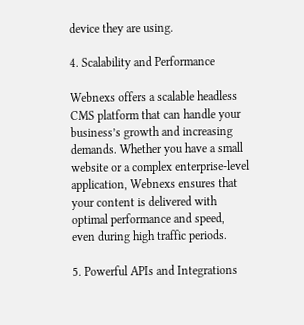device they are using.

4. Scalability and Performance

Webnexs offers a scalable headless CMS platform that can handle your business’s growth and increasing demands. Whether you have a small website or a complex enterprise-level application, Webnexs ensures that your content is delivered with optimal performance and speed, even during high traffic periods.

5. Powerful APIs and Integrations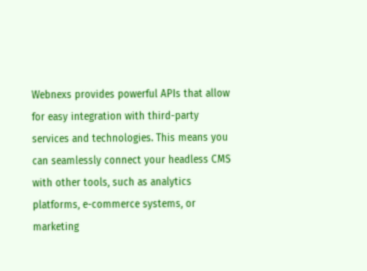Webnexs provides powerful APIs that allow for easy integration with third-party services and technologies. This means you can seamlessly connect your headless CMS with other tools, such as analytics platforms, e-commerce systems, or marketing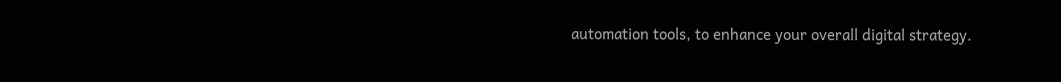automation tools, to enhance your overall digital strategy.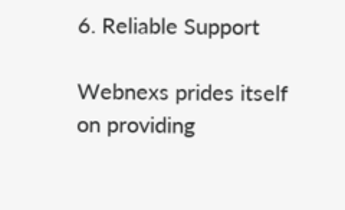6. Reliable Support

Webnexs prides itself on providing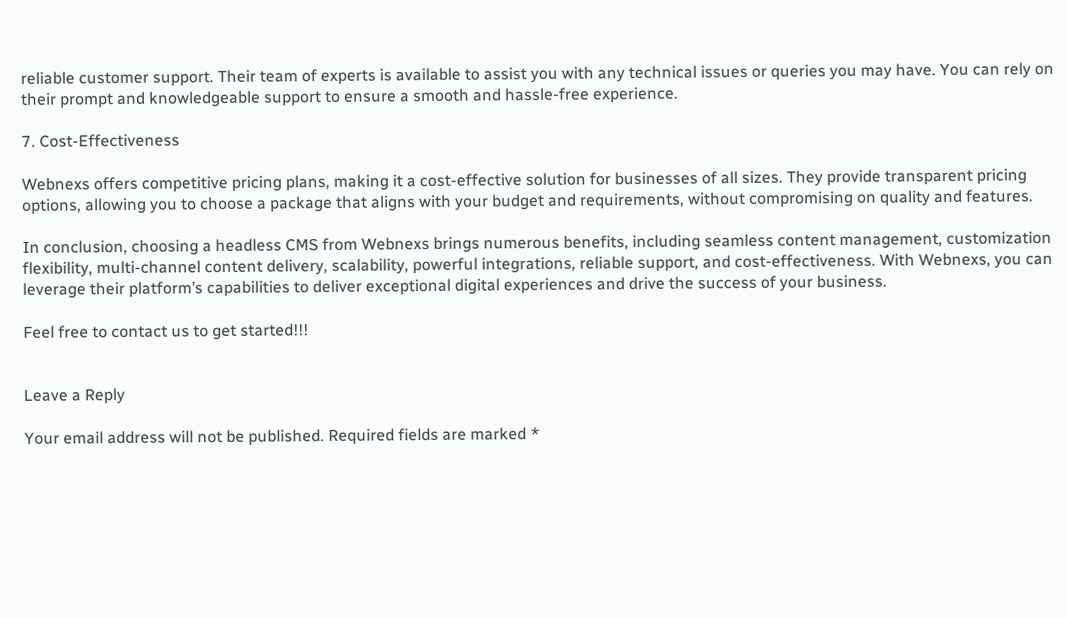reliable customer support. Their team of experts is available to assist you with any technical issues or queries you may have. You can rely on their prompt and knowledgeable support to ensure a smooth and hassle-free experience.

7. Cost-Effectiveness

Webnexs offers competitive pricing plans, making it a cost-effective solution for businesses of all sizes. They provide transparent pricing options, allowing you to choose a package that aligns with your budget and requirements, without compromising on quality and features.

In conclusion, choosing a headless CMS from Webnexs brings numerous benefits, including seamless content management, customization flexibility, multi-channel content delivery, scalability, powerful integrations, reliable support, and cost-effectiveness. With Webnexs, you can leverage their platform’s capabilities to deliver exceptional digital experiences and drive the success of your business.

Feel free to contact us to get started!!!


Leave a Reply

Your email address will not be published. Required fields are marked *